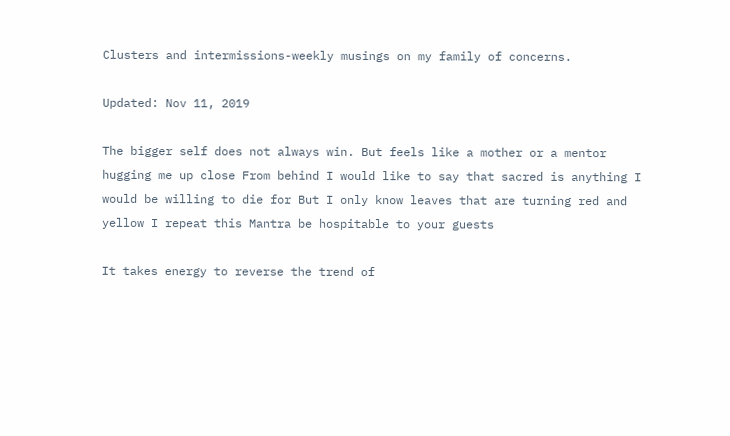Clusters and intermissions-weekly musings on my family of concerns.

Updated: Nov 11, 2019

The bigger self does not always win. But feels like a mother or a mentor hugging me up close From behind I would like to say that sacred is anything I would be willing to die for But I only know leaves that are turning red and yellow I repeat this Mantra be hospitable to your guests

It takes energy to reverse the trend of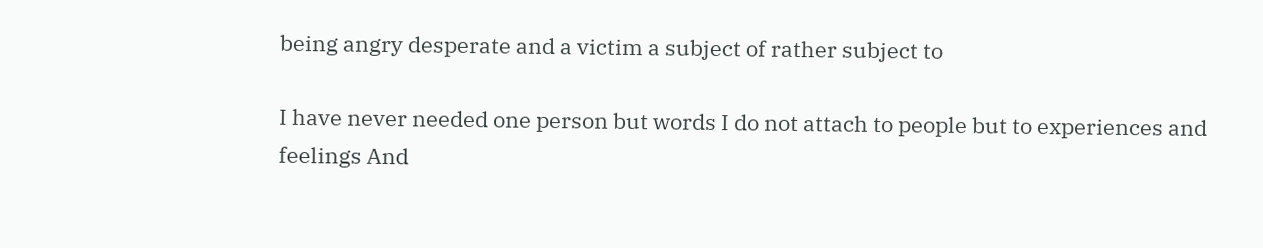being angry desperate and a victim a subject of rather subject to

I have never needed one person but words I do not attach to people but to experiences and feelings And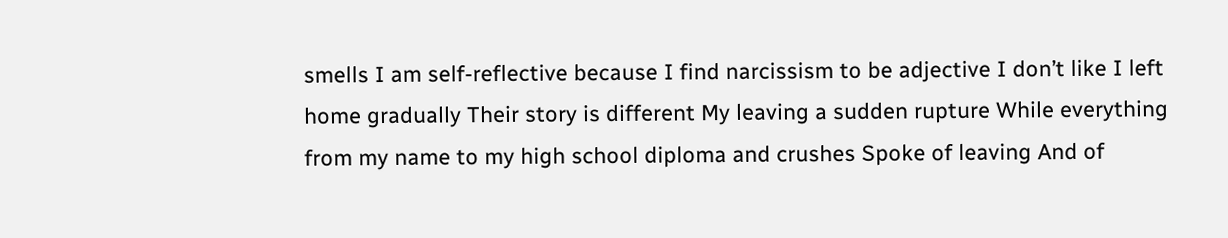smells I am self-reflective because I find narcissism to be adjective I don’t like I left home gradually Their story is different My leaving a sudden rupture While everything from my name to my high school diploma and crushes Spoke of leaving And of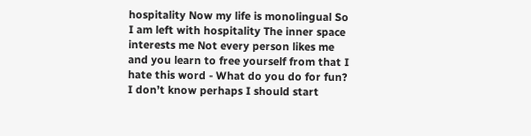hospitality Now my life is monolingual So I am left with hospitality The inner space interests me Not every person likes me and you learn to free yourself from that I hate this word - What do you do for fun? I don’t know perhaps I should start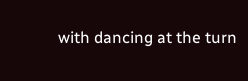with dancing at the turn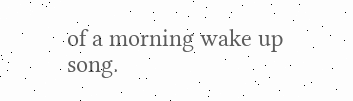of a morning wake up song.